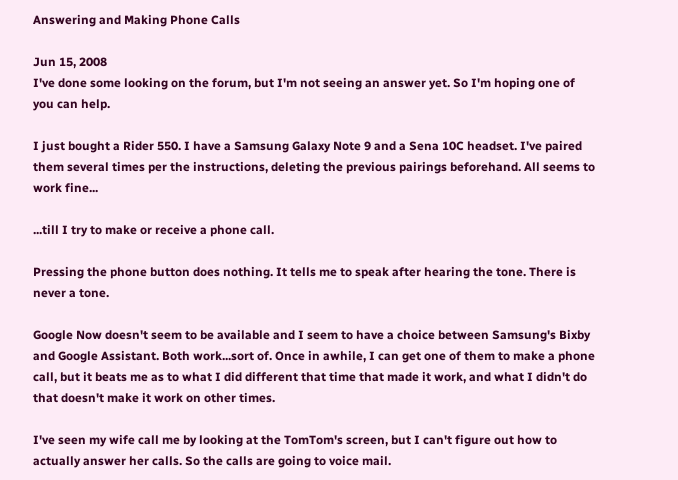Answering and Making Phone Calls

Jun 15, 2008
I've done some looking on the forum, but I'm not seeing an answer yet. So I'm hoping one of you can help.

I just bought a Rider 550. I have a Samsung Galaxy Note 9 and a Sena 10C headset. I've paired them several times per the instructions, deleting the previous pairings beforehand. All seems to work fine...

...till I try to make or receive a phone call.

Pressing the phone button does nothing. It tells me to speak after hearing the tone. There is never a tone.

Google Now doesn't seem to be available and I seem to have a choice between Samsung's Bixby and Google Assistant. Both work...sort of. Once in awhile, I can get one of them to make a phone call, but it beats me as to what I did different that time that made it work, and what I didn't do that doesn't make it work on other times.

I've seen my wife call me by looking at the TomTom's screen, but I can't figure out how to actually answer her calls. So the calls are going to voice mail.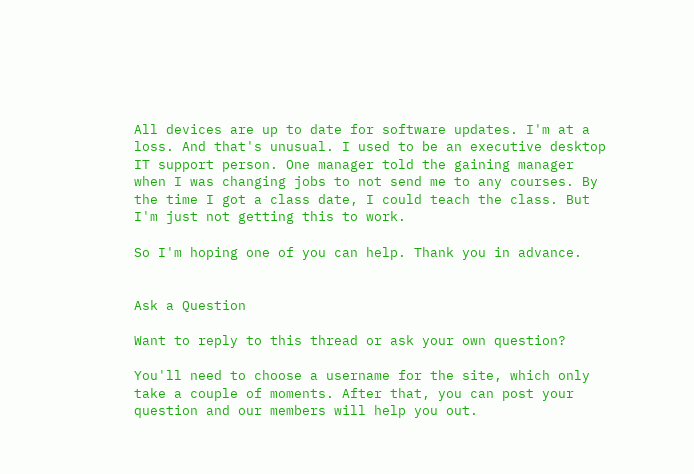All devices are up to date for software updates. I'm at a loss. And that's unusual. I used to be an executive desktop IT support person. One manager told the gaining manager when I was changing jobs to not send me to any courses. By the time I got a class date, I could teach the class. But I'm just not getting this to work.

So I'm hoping one of you can help. Thank you in advance.


Ask a Question

Want to reply to this thread or ask your own question?

You'll need to choose a username for the site, which only take a couple of moments. After that, you can post your question and our members will help you out.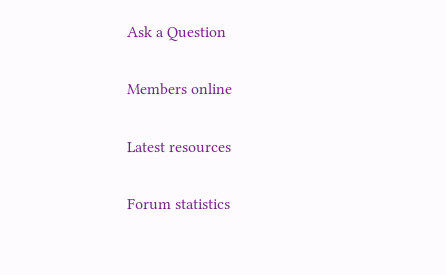Ask a Question

Members online

Latest resources

Forum statistics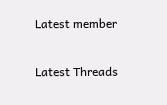Latest member

Latest Threads